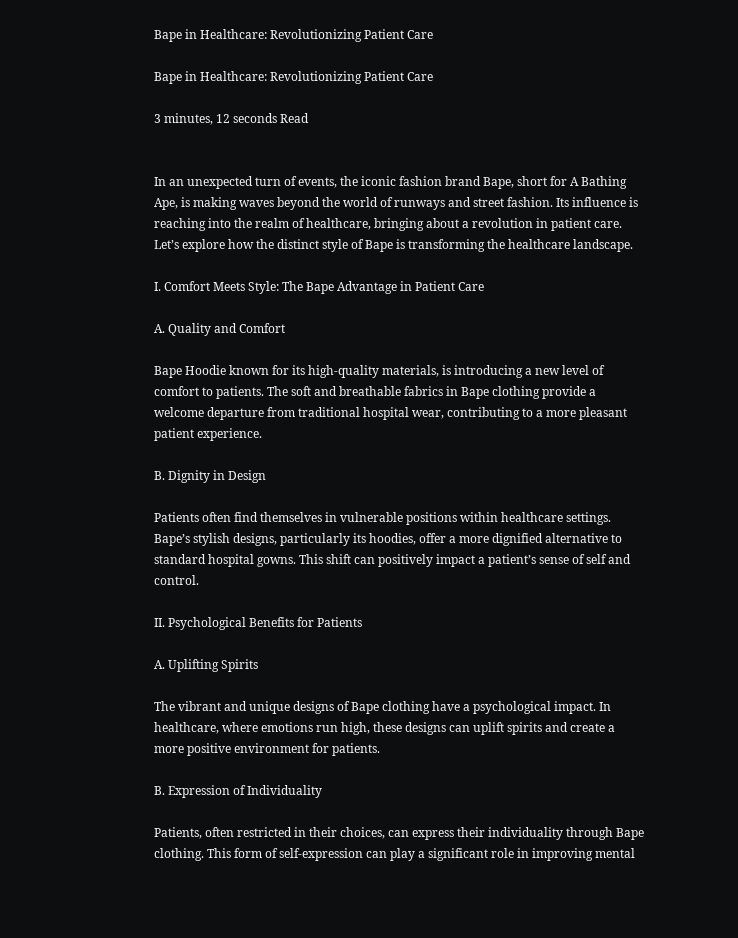Bape in Healthcare: Revolutionizing Patient Care

Bape in Healthcare: Revolutionizing Patient Care

3 minutes, 12 seconds Read


In an unexpected turn of events, the iconic fashion brand Bape, short for A Bathing Ape, is making waves beyond the world of runways and street fashion. Its influence is reaching into the realm of healthcare, bringing about a revolution in patient care. Let’s explore how the distinct style of Bape is transforming the healthcare landscape.

I. Comfort Meets Style: The Bape Advantage in Patient Care

A. Quality and Comfort

Bape Hoodie known for its high-quality materials, is introducing a new level of comfort to patients. The soft and breathable fabrics in Bape clothing provide a welcome departure from traditional hospital wear, contributing to a more pleasant patient experience.

B. Dignity in Design

Patients often find themselves in vulnerable positions within healthcare settings. Bape’s stylish designs, particularly its hoodies, offer a more dignified alternative to standard hospital gowns. This shift can positively impact a patient’s sense of self and control.

II. Psychological Benefits for Patients

A. Uplifting Spirits

The vibrant and unique designs of Bape clothing have a psychological impact. In healthcare, where emotions run high, these designs can uplift spirits and create a more positive environment for patients.

B. Expression of Individuality

Patients, often restricted in their choices, can express their individuality through Bape clothing. This form of self-expression can play a significant role in improving mental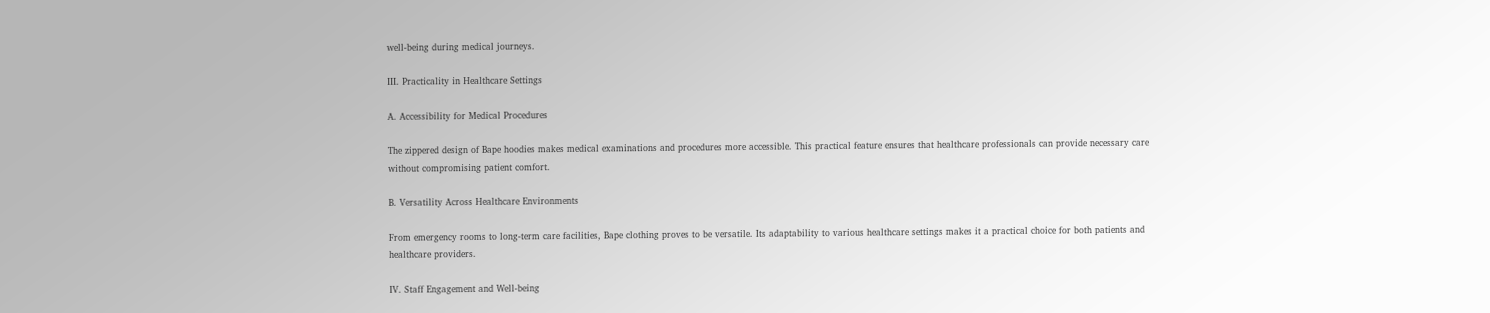well-being during medical journeys.

III. Practicality in Healthcare Settings

A. Accessibility for Medical Procedures

The zippered design of Bape hoodies makes medical examinations and procedures more accessible. This practical feature ensures that healthcare professionals can provide necessary care without compromising patient comfort.

B. Versatility Across Healthcare Environments

From emergency rooms to long-term care facilities, Bape clothing proves to be versatile. Its adaptability to various healthcare settings makes it a practical choice for both patients and healthcare providers.

IV. Staff Engagement and Well-being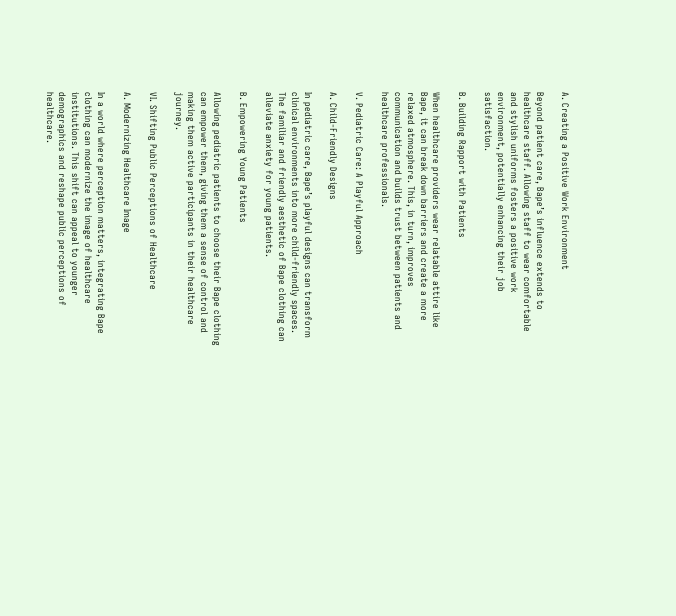A. Creating a Positive Work Environment

Beyond patient care, Bape’s influence extends to healthcare staff. Allowing staff to wear comfortable and stylish uniforms fosters a positive work environment, potentially enhancing their job satisfaction.

B. Building Rapport with Patients

When healthcare providers wear relatable attire like Bape, it can break down barriers and create a more relaxed atmosphere. This, in turn, improves communication and builds trust between patients and healthcare professionals.

V. Pediatric Care: A Playful Approach

A. Child-Friendly Designs

In pediatric care, Bape’s playful designs can transform clinical environments into more child-friendly spaces. The familiar and friendly aesthetic of Bape clothing can alleviate anxiety for young patients.

B. Empowering Young Patients

Allowing pediatric patients to choose their Bape clothing can empower them, giving them a sense of control and making them active participants in their healthcare journey.

VI. Shifting Public Perceptions of Healthcare

A. Modernizing Healthcare Image

In a world where perception matters, integrating Bape clothing can modernize the image of healthcare institutions. This shift can appeal to younger demographics and reshape public perceptions of healthcare.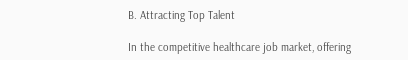B. Attracting Top Talent

In the competitive healthcare job market, offering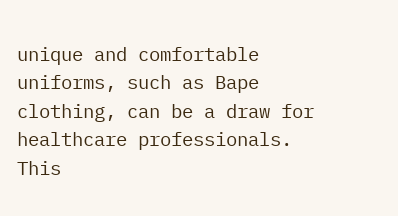unique and comfortable uniforms, such as Bape clothing, can be a draw for healthcare professionals. This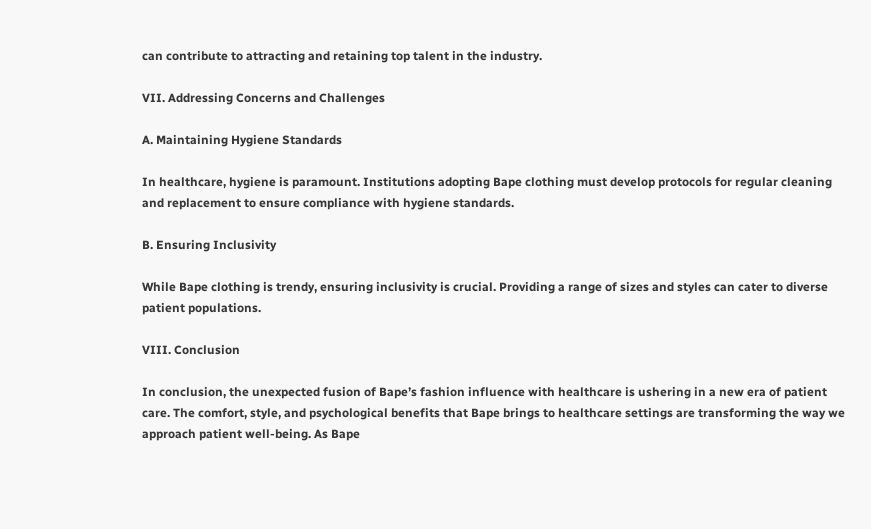can contribute to attracting and retaining top talent in the industry.

VII. Addressing Concerns and Challenges

A. Maintaining Hygiene Standards

In healthcare, hygiene is paramount. Institutions adopting Bape clothing must develop protocols for regular cleaning and replacement to ensure compliance with hygiene standards.

B. Ensuring Inclusivity

While Bape clothing is trendy, ensuring inclusivity is crucial. Providing a range of sizes and styles can cater to diverse patient populations.

VIII. Conclusion

In conclusion, the unexpected fusion of Bape’s fashion influence with healthcare is ushering in a new era of patient care. The comfort, style, and psychological benefits that Bape brings to healthcare settings are transforming the way we approach patient well-being. As Bape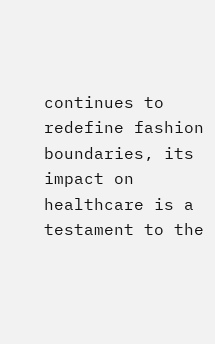continues to redefine fashion boundaries, its impact on healthcare is a testament to the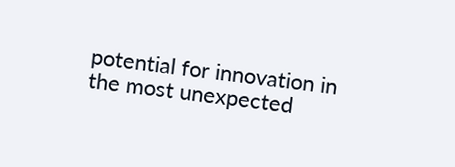potential for innovation in the most unexpected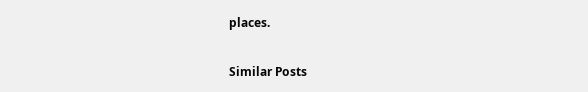places.

Similar Posts